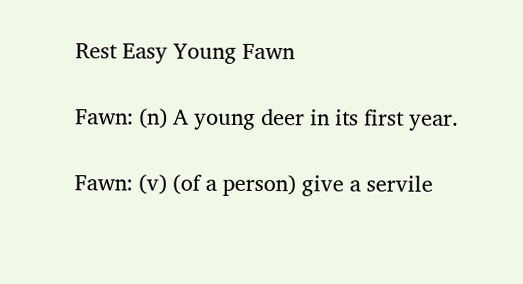Rest Easy Young Fawn

Fawn: (n) A young deer in its first year.

Fawn: (v) (of a person) give a servile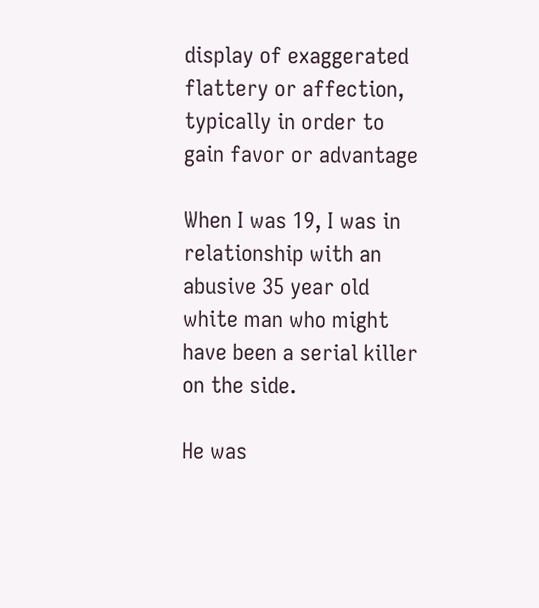display of exaggerated flattery or affection, typically in order to gain favor or advantage

When I was 19, I was in relationship with an abusive 35 year old white man who might have been a serial killer on the side.

He was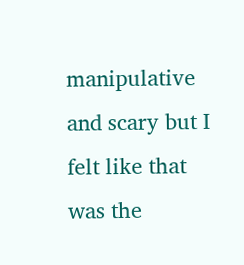manipulative and scary but I felt like that was the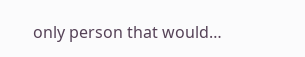only person that would…